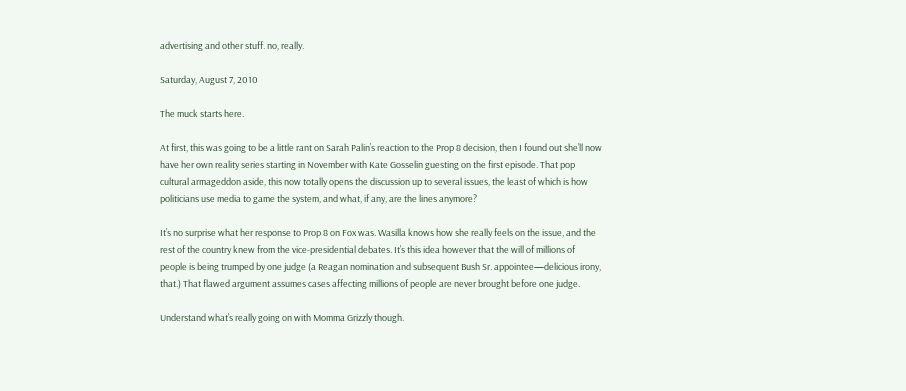advertising and other stuff. no, really.

Saturday, August 7, 2010

The muck starts here.

At first, this was going to be a little rant on Sarah Palin’s reaction to the Prop 8 decision, then I found out she’ll now have her own reality series starting in November with Kate Gosselin guesting on the first episode. That pop cultural armageddon aside, this now totally opens the discussion up to several issues, the least of which is how politicians use media to game the system, and what, if any, are the lines anymore?

It’s no surprise what her response to Prop 8 on Fox was. Wasilla knows how she really feels on the issue, and the rest of the country knew from the vice-presidential debates. It’s this idea however that the will of millions of people is being trumped by one judge (a Reagan nomination and subsequent Bush Sr. appointee—delicious irony, that.) That flawed argument assumes cases affecting millions of people are never brought before one judge.

Understand what’s really going on with Momma Grizzly though.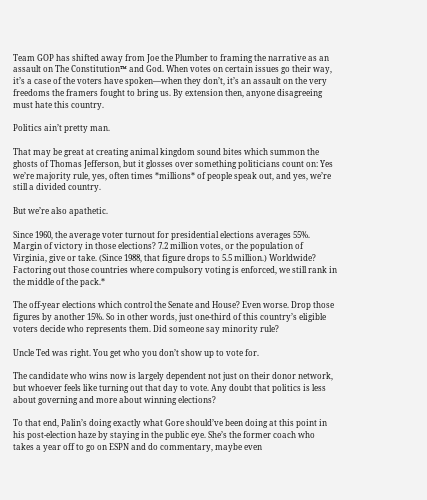Team GOP has shifted away from Joe the Plumber to framing the narrative as an assault on The Constitution™ and God. When votes on certain issues go their way, it’s a case of the voters have spoken—when they don’t, it’s an assault on the very freedoms the framers fought to bring us. By extension then, anyone disagreeing must hate this country.

Politics ain’t pretty man.

That may be great at creating animal kingdom sound bites which summon the ghosts of Thomas Jefferson, but it glosses over something politicians count on: Yes we’re majority rule, yes, often times *millions* of people speak out, and yes, we’re still a divided country.

But we’re also apathetic.

Since 1960, the average voter turnout for presidential elections averages 55%. Margin of victory in those elections? 7.2 million votes, or the population of Virginia, give or take. (Since 1988, that figure drops to 5.5 million.) Worldwide? Factoring out those countries where compulsory voting is enforced, we still rank in the middle of the pack.*

The off-year elections which control the Senate and House? Even worse. Drop those figures by another 15%. So in other words, just one-third of this country’s eligible voters decide who represents them. Did someone say minority rule?

Uncle Ted was right. You get who you don’t show up to vote for.

The candidate who wins now is largely dependent not just on their donor network, but whoever feels like turning out that day to vote. Any doubt that politics is less about governing and more about winning elections?

To that end, Palin’s doing exactly what Gore should’ve been doing at this point in his post-election haze by staying in the public eye. She’s the former coach who takes a year off to go on ESPN and do commentary, maybe even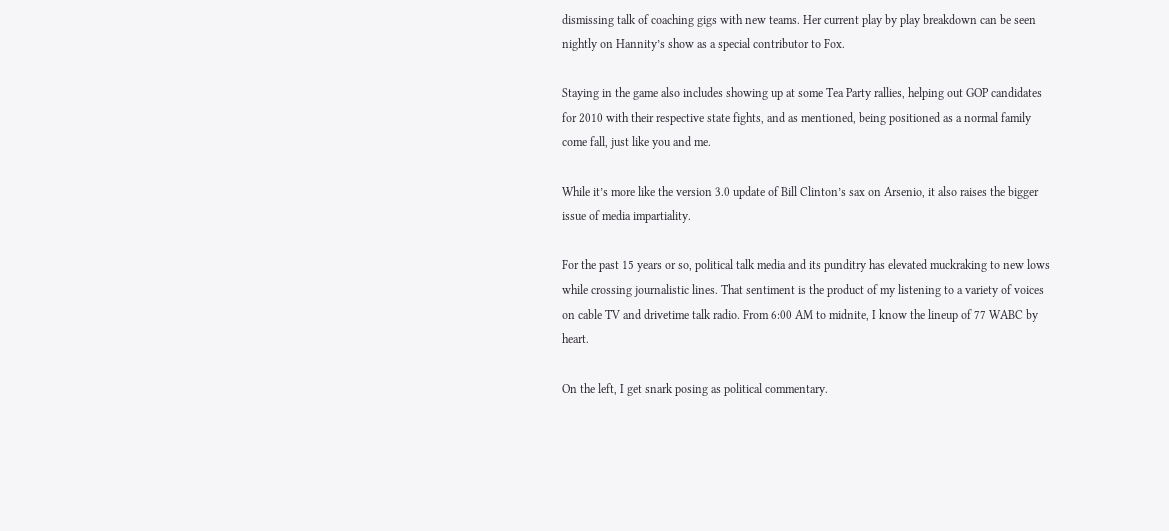dismissing talk of coaching gigs with new teams. Her current play by play breakdown can be seen nightly on Hannity’s show as a special contributor to Fox.

Staying in the game also includes showing up at some Tea Party rallies, helping out GOP candidates for 2010 with their respective state fights, and as mentioned, being positioned as a normal family come fall, just like you and me.

While it’s more like the version 3.0 update of Bill Clinton’s sax on Arsenio, it also raises the bigger issue of media impartiality.

For the past 15 years or so, political talk media and its punditry has elevated muckraking to new lows while crossing journalistic lines. That sentiment is the product of my listening to a variety of voices on cable TV and drivetime talk radio. From 6:00 AM to midnite, I know the lineup of 77 WABC by heart.

On the left, I get snark posing as political commentary.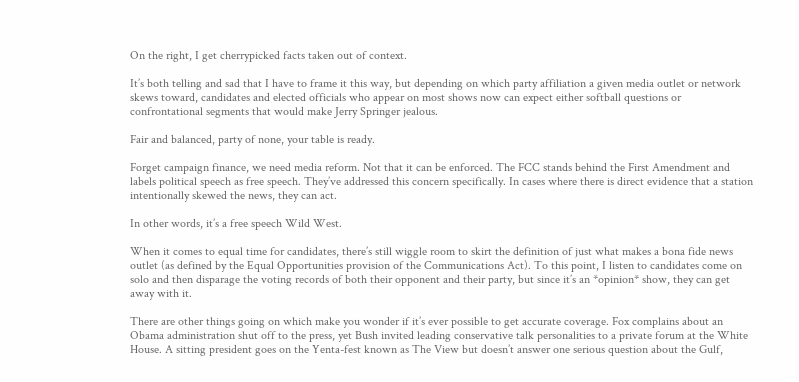On the right, I get cherrypicked facts taken out of context.

It’s both telling and sad that I have to frame it this way, but depending on which party affiliation a given media outlet or network skews toward, candidates and elected officials who appear on most shows now can expect either softball questions or confrontational segments that would make Jerry Springer jealous.

Fair and balanced, party of none, your table is ready.

Forget campaign finance, we need media reform. Not that it can be enforced. The FCC stands behind the First Amendment and labels political speech as free speech. They’ve addressed this concern specifically. In cases where there is direct evidence that a station intentionally skewed the news, they can act.

In other words, it’s a free speech Wild West.

When it comes to equal time for candidates, there’s still wiggle room to skirt the definition of just what makes a bona fide news outlet (as defined by the Equal Opportunities provision of the Communications Act). To this point, I listen to candidates come on solo and then disparage the voting records of both their opponent and their party, but since it’s an *opinion* show, they can get away with it.

There are other things going on which make you wonder if it’s ever possible to get accurate coverage. Fox complains about an Obama administration shut off to the press, yet Bush invited leading conservative talk personalities to a private forum at the White House. A sitting president goes on the Yenta-fest known as The View but doesn’t answer one serious question about the Gulf,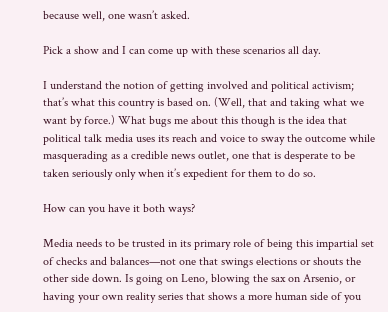because well, one wasn’t asked.

Pick a show and I can come up with these scenarios all day.

I understand the notion of getting involved and political activism; that’s what this country is based on. (Well, that and taking what we want by force.) What bugs me about this though is the idea that political talk media uses its reach and voice to sway the outcome while masquerading as a credible news outlet, one that is desperate to be taken seriously only when it’s expedient for them to do so.

How can you have it both ways?

Media needs to be trusted in its primary role of being this impartial set of checks and balances—not one that swings elections or shouts the other side down. Is going on Leno, blowing the sax on Arsenio, or having your own reality series that shows a more human side of you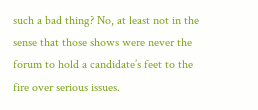such a bad thing? No, at least not in the sense that those shows were never the forum to hold a candidate’s feet to the fire over serious issues.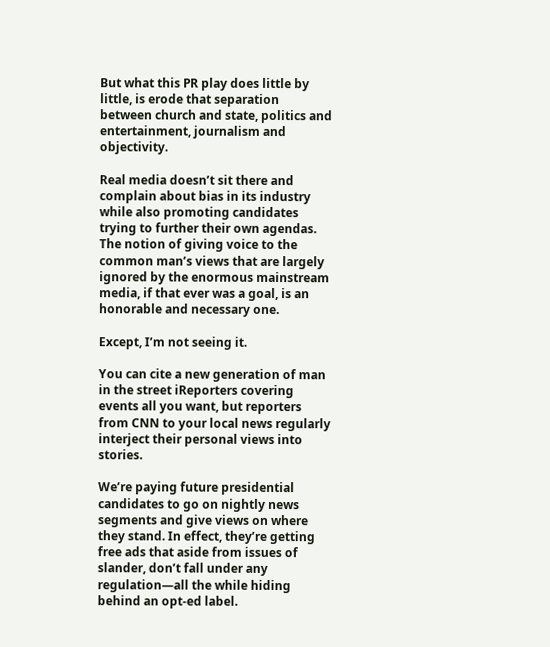But what this PR play does little by little, is erode that separation between church and state, politics and entertainment, journalism and objectivity.

Real media doesn’t sit there and complain about bias in its industry while also promoting candidates trying to further their own agendas. The notion of giving voice to the common man’s views that are largely ignored by the enormous mainstream media, if that ever was a goal, is an honorable and necessary one.

Except, I’m not seeing it.

You can cite a new generation of man in the street iReporters covering events all you want, but reporters from CNN to your local news regularly interject their personal views into stories.

We’re paying future presidential candidates to go on nightly news segments and give views on where they stand. In effect, they’re getting free ads that aside from issues of slander, don’t fall under any regulation—all the while hiding behind an opt-ed label.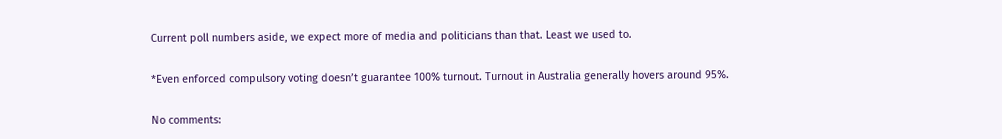Current poll numbers aside, we expect more of media and politicians than that. Least we used to.

*Even enforced compulsory voting doesn’t guarantee 100% turnout. Turnout in Australia generally hovers around 95%.

No comments: